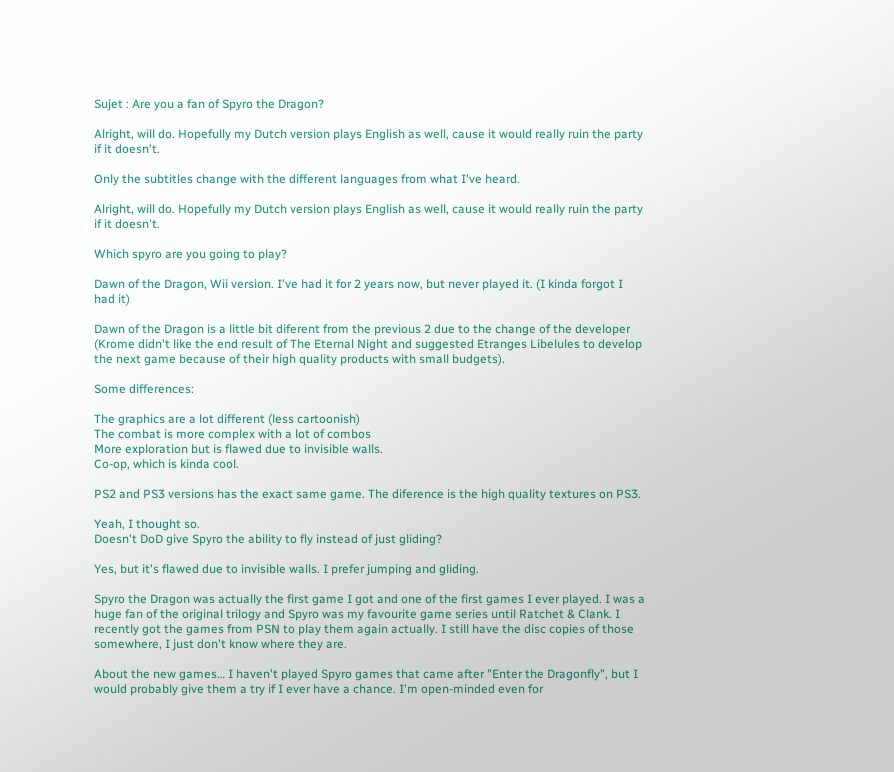Sujet : Are you a fan of Spyro the Dragon?

Alright, will do. Hopefully my Dutch version plays English as well, cause it would really ruin the party if it doesn't.

Only the subtitles change with the different languages from what I've heard.

Alright, will do. Hopefully my Dutch version plays English as well, cause it would really ruin the party if it doesn't.

Which spyro are you going to play?

Dawn of the Dragon, Wii version. I've had it for 2 years now, but never played it. (I kinda forgot I had it)

Dawn of the Dragon is a little bit diferent from the previous 2 due to the change of the developer (Krome didn't like the end result of The Eternal Night and suggested Etranges Libelules to develop the next game because of their high quality products with small budgets).

Some differences:

The graphics are a lot different (less cartoonish)
The combat is more complex with a lot of combos
More exploration but is flawed due to invisible walls.
Co-op, which is kinda cool.

PS2 and PS3 versions has the exact same game. The diference is the high quality textures on PS3.

Yeah, I thought so.
Doesn't DoD give Spyro the ability to fly instead of just gliding?

Yes, but it's flawed due to invisible walls. I prefer jumping and gliding.

Spyro the Dragon was actually the first game I got and one of the first games I ever played. I was a huge fan of the original trilogy and Spyro was my favourite game series until Ratchet & Clank. I recently got the games from PSN to play them again actually. I still have the disc copies of those somewhere, I just don't know where they are.

About the new games… I haven't played Spyro games that came after "Enter the Dragonfly", but I would probably give them a try if I ever have a chance. I'm open-minded even for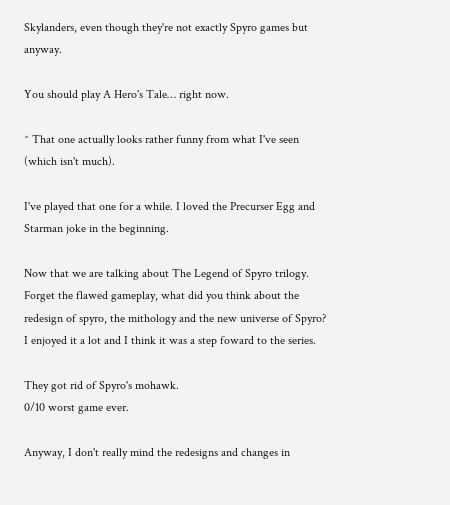Skylanders, even though they're not exactly Spyro games but anyway.

You should play A Hero's Tale… right now.

^ That one actually looks rather funny from what I've seen (which isn't much).

I've played that one for a while. I loved the Precurser Egg and Starman joke in the beginning.

Now that we are talking about The Legend of Spyro trilogy. Forget the flawed gameplay, what did you think about the redesign of spyro, the mithology and the new universe of Spyro? I enjoyed it a lot and I think it was a step foward to the series.

They got rid of Spyro's mohawk.
0/10 worst game ever.

Anyway, I don't really mind the redesigns and changes in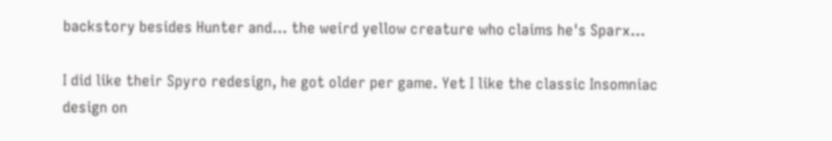backstory besides Hunter and… the weird yellow creature who claims he's Sparx…

I did like their Spyro redesign, he got older per game. Yet I like the classic Insomniac design on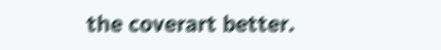the coverart better.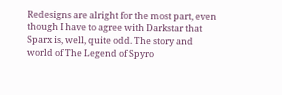Redesigns are alright for the most part, even though I have to agree with Darkstar that Sparx is, well, quite odd. The story and world of The Legend of Spyro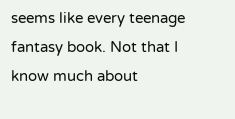seems like every teenage fantasy book. Not that I know much about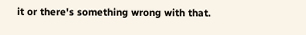it or there's something wrong with that.